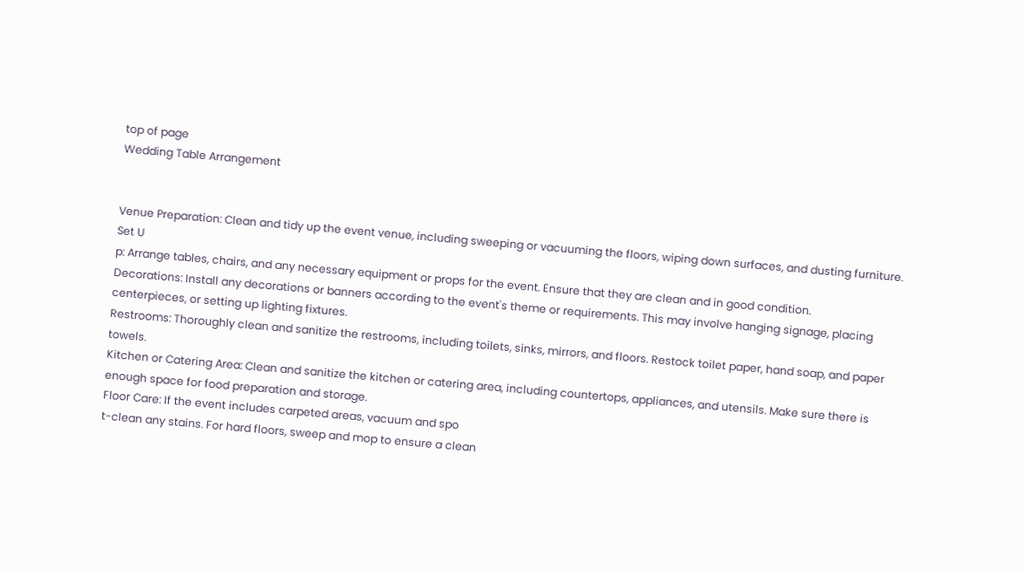top of page
Wedding Table Arrangement


Venue Preparation: Clean and tidy up the event venue, including sweeping or vacuuming the floors, wiping down surfaces, and dusting furniture.
Set U
p: Arrange tables, chairs, and any necessary equipment or props for the event. Ensure that they are clean and in good condition.
Decorations: Install any decorations or banners according to the event's theme or requirements. This may involve hanging signage, placing centerpieces, or setting up lighting fixtures.
Restrooms: Thoroughly clean and sanitize the restrooms, including toilets, sinks, mirrors, and floors. Restock toilet paper, hand soap, and paper towels.
Kitchen or Catering Area: Clean and sanitize the kitchen or catering area, including countertops, appliances, and utensils. Make sure there is enough space for food preparation and storage.
Floor Care: If the event includes carpeted areas, vacuum and spo
t-clean any stains. For hard floors, sweep and mop to ensure a clean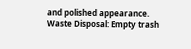and polished appearance.
Waste Disposal: Empty trash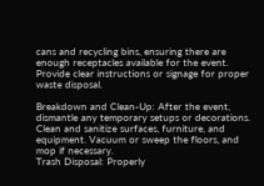cans and recycling bins, ensuring there are enough receptacles available for the event. Provide clear instructions or signage for proper waste disposal.

Breakdown and Clean-Up: After the event, dismantle any temporary setups or decorations. Clean and sanitize surfaces, furniture, and equipment. Vacuum or sweep the floors, and mop if necessary.
Trash Disposal: Properly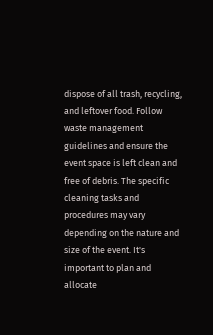dispose of all trash, recycling, and leftover food. Follow waste management guidelines and ensure the event space is left clean and free of debris. The specific cleaning tasks and procedures may vary depending on the nature and size of the event. It's important to plan and allocate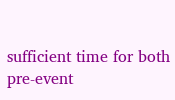sufficient time for both pre-event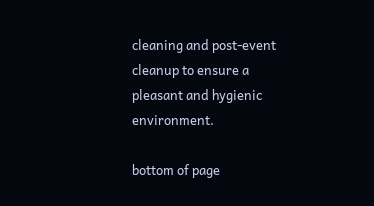cleaning and post-event cleanup to ensure a pleasant and hygienic environment.

bottom of page